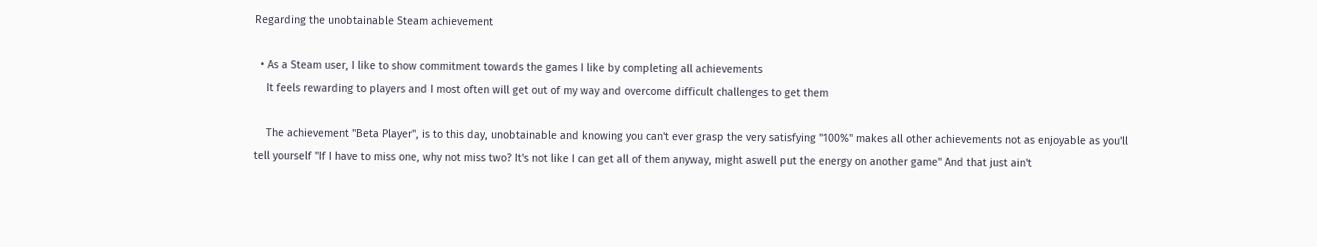Regarding the unobtainable Steam achievement

  • As a Steam user, I like to show commitment towards the games I like by completing all achievements
    It feels rewarding to players and I most often will get out of my way and overcome difficult challenges to get them

    The achievement "Beta Player", is to this day, unobtainable and knowing you can't ever grasp the very satisfying "100%" makes all other achievements not as enjoyable as you'll tell yourself "If I have to miss one, why not miss two? It's not like I can get all of them anyway, might aswell put the energy on another game" And that just ain't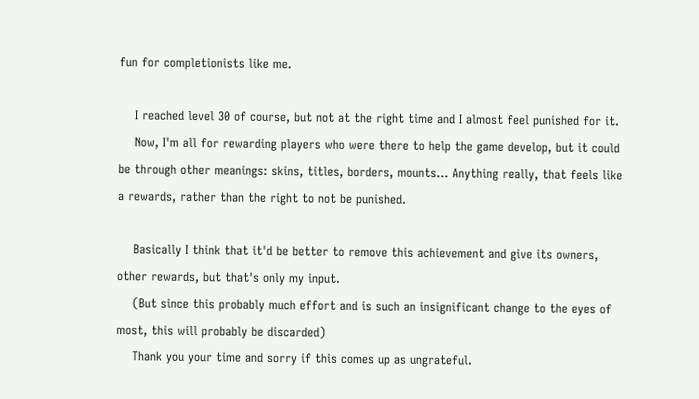fun for completionists like me.

    I reached level 30 of course, but not at the right time and I almost feel punished for it.
    Now, I'm all for rewarding players who were there to help the game develop, but it could be through other meanings: skins, titles, borders, mounts... Anything really, that feels like a rewards, rather than the right to not be punished.

    Basically I think that it'd be better to remove this achievement and give its owners, other rewards, but that's only my input.
    (But since this probably much effort and is such an insignificant change to the eyes of most, this will probably be discarded)
    Thank you your time and sorry if this comes up as ungrateful.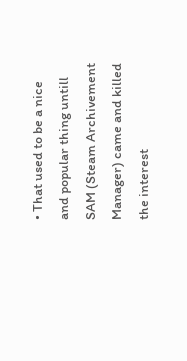• That used to be a nice and popular thing untill SAM (Steam Archivement Manager) came and killed the interest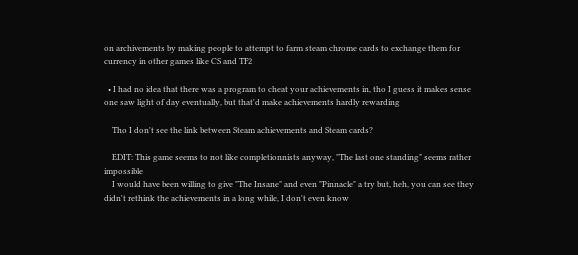on archivements by making people to attempt to farm steam chrome cards to exchange them for currency in other games like CS and TF2

  • I had no idea that there was a program to cheat your achievements in, tho I guess it makes sense one saw light of day eventually, but that'd make achievements hardly rewarding

    Tho I don't see the link between Steam achievements and Steam cards?

    EDIT: This game seems to not like completionnists anyway, "The last one standing" seems rather impossible
    I would have been willing to give "The Insane" and even "Pinnacle" a try but, heh, you can see they didn't rethink the achievements in a long while, I don't even know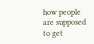how people are supposed to get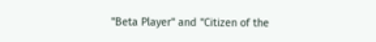"Beta Player" and "Citizen of the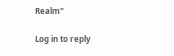Realm"

Log in to reply